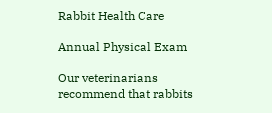Rabbit Health Care

Annual Physical Exam

Our veterinarians recommend that rabbits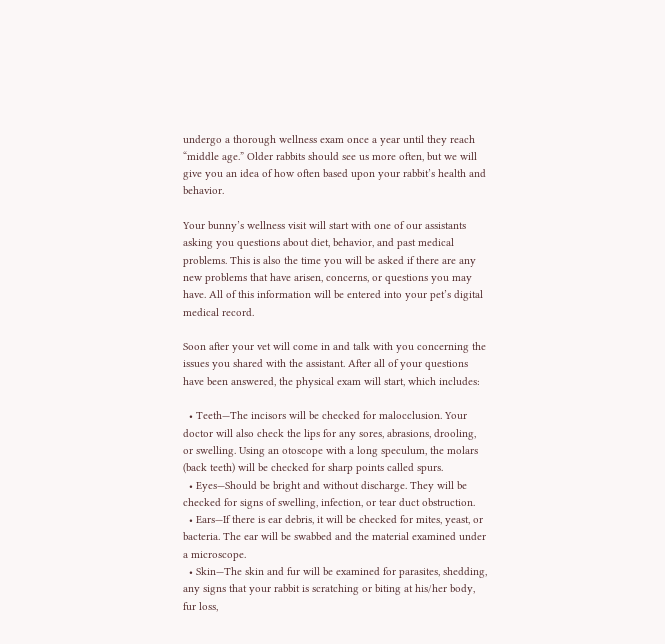undergo a thorough wellness exam once a year until they reach “middle age.” Older rabbits should see us more often, but we will give you an idea of how often based upon your rabbit’s health and behavior.

Your bunny’s wellness visit will start with one of our assistants asking you questions about diet, behavior, and past medical problems. This is also the time you will be asked if there are any new problems that have arisen, concerns, or questions you may have. All of this information will be entered into your pet’s digital medical record.

Soon after your vet will come in and talk with you concerning the issues you shared with the assistant. After all of your questions have been answered, the physical exam will start, which includes:

  • Teeth—The incisors will be checked for malocclusion. Your doctor will also check the lips for any sores, abrasions, drooling, or swelling. Using an otoscope with a long speculum, the molars (back teeth) will be checked for sharp points called spurs.
  • Eyes—Should be bright and without discharge. They will be checked for signs of swelling, infection, or tear duct obstruction.
  • Ears—If there is ear debris, it will be checked for mites, yeast, or bacteria. The ear will be swabbed and the material examined under a microscope.
  • Skin—The skin and fur will be examined for parasites, shedding, any signs that your rabbit is scratching or biting at his/her body, fur loss,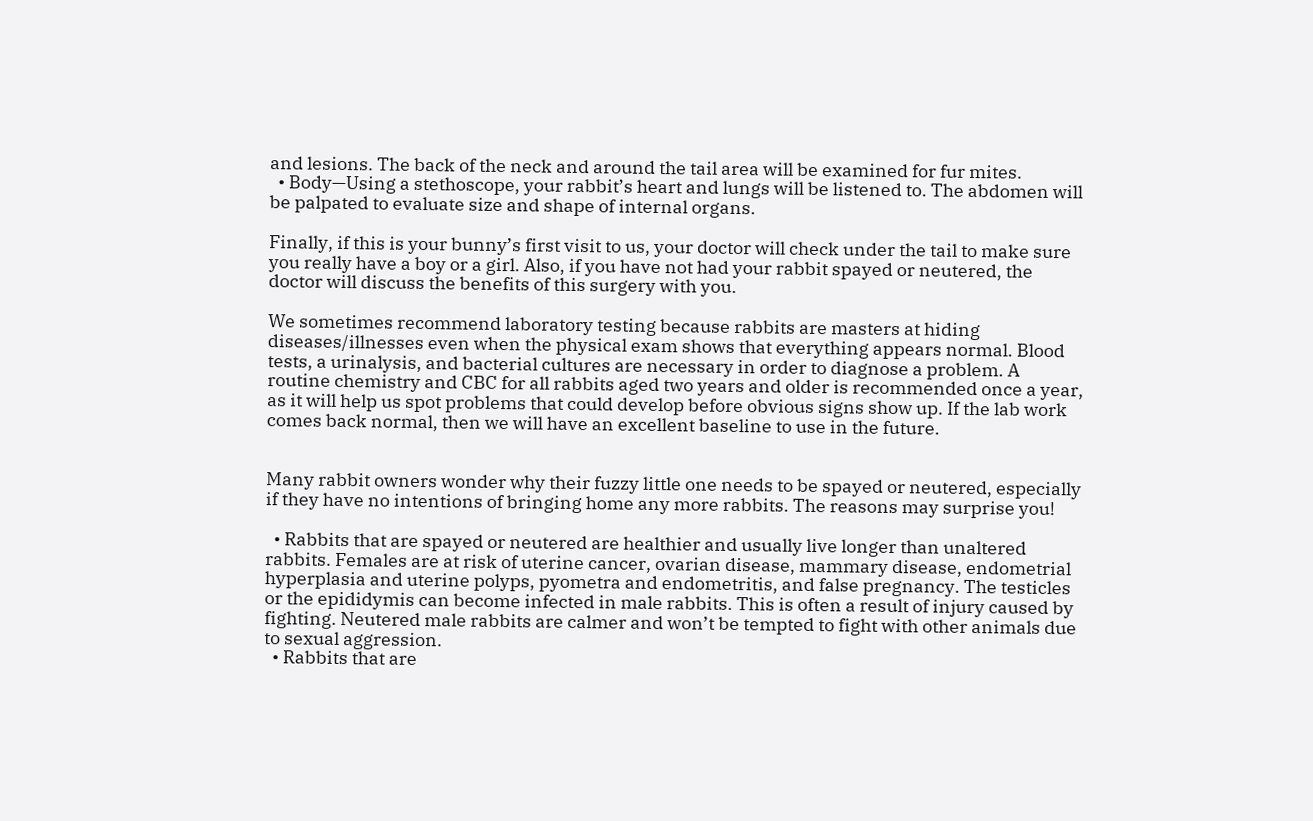and lesions. The back of the neck and around the tail area will be examined for fur mites.
  • Body—Using a stethoscope, your rabbit’s heart and lungs will be listened to. The abdomen will be palpated to evaluate size and shape of internal organs.

Finally, if this is your bunny’s first visit to us, your doctor will check under the tail to make sure you really have a boy or a girl. Also, if you have not had your rabbit spayed or neutered, the doctor will discuss the benefits of this surgery with you.

We sometimes recommend laboratory testing because rabbits are masters at hiding diseases/illnesses even when the physical exam shows that everything appears normal. Blood tests, a urinalysis, and bacterial cultures are necessary in order to diagnose a problem. A routine chemistry and CBC for all rabbits aged two years and older is recommended once a year, as it will help us spot problems that could develop before obvious signs show up. If the lab work comes back normal, then we will have an excellent baseline to use in the future.


Many rabbit owners wonder why their fuzzy little one needs to be spayed or neutered, especially if they have no intentions of bringing home any more rabbits. The reasons may surprise you!

  • Rabbits that are spayed or neutered are healthier and usually live longer than unaltered rabbits. Females are at risk of uterine cancer, ovarian disease, mammary disease, endometrial hyperplasia and uterine polyps, pyometra and endometritis, and false pregnancy. The testicles or the epididymis can become infected in male rabbits. This is often a result of injury caused by fighting. Neutered male rabbits are calmer and won’t be tempted to fight with other animals due to sexual aggression.
  • Rabbits that are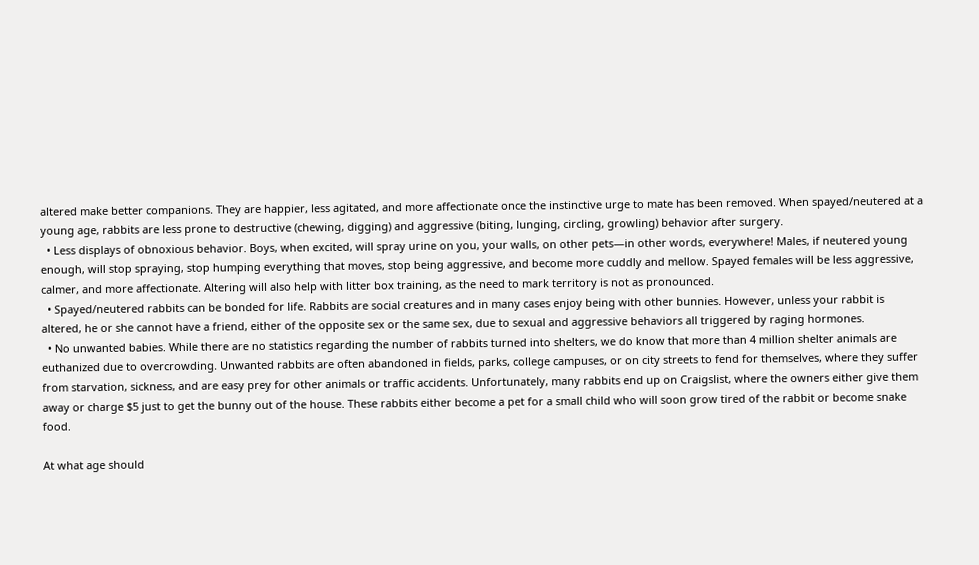altered make better companions. They are happier, less agitated, and more affectionate once the instinctive urge to mate has been removed. When spayed/neutered at a young age, rabbits are less prone to destructive (chewing, digging) and aggressive (biting, lunging, circling, growling) behavior after surgery.
  • Less displays of obnoxious behavior. Boys, when excited, will spray urine on you, your walls, on other pets—in other words, everywhere! Males, if neutered young enough, will stop spraying, stop humping everything that moves, stop being aggressive, and become more cuddly and mellow. Spayed females will be less aggressive, calmer, and more affectionate. Altering will also help with litter box training, as the need to mark territory is not as pronounced.
  • Spayed/neutered rabbits can be bonded for life. Rabbits are social creatures and in many cases enjoy being with other bunnies. However, unless your rabbit is altered, he or she cannot have a friend, either of the opposite sex or the same sex, due to sexual and aggressive behaviors all triggered by raging hormones.
  • No unwanted babies. While there are no statistics regarding the number of rabbits turned into shelters, we do know that more than 4 million shelter animals are euthanized due to overcrowding. Unwanted rabbits are often abandoned in fields, parks, college campuses, or on city streets to fend for themselves, where they suffer from starvation, sickness, and are easy prey for other animals or traffic accidents. Unfortunately, many rabbits end up on Craigslist, where the owners either give them away or charge $5 just to get the bunny out of the house. These rabbits either become a pet for a small child who will soon grow tired of the rabbit or become snake food.

At what age should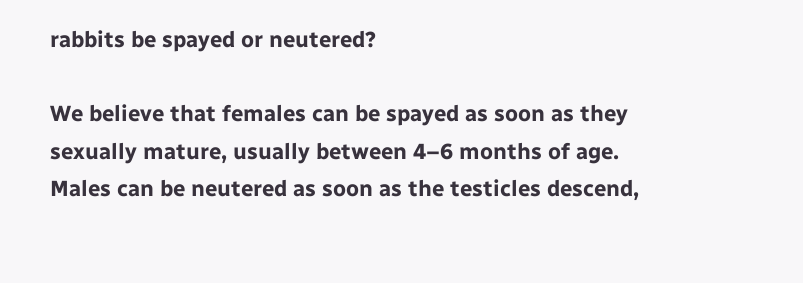rabbits be spayed or neutered?

We believe that females can be spayed as soon as they sexually mature, usually between 4–6 months of age. Males can be neutered as soon as the testicles descend,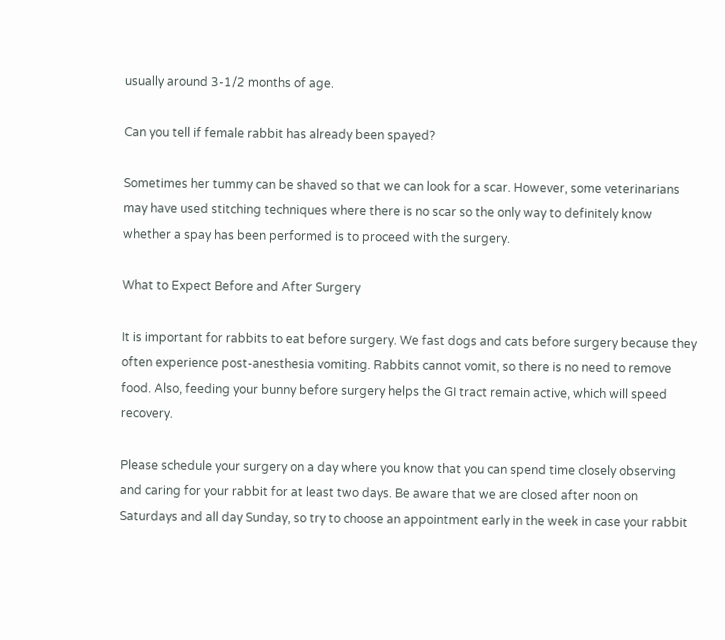usually around 3-1/2 months of age.

Can you tell if female rabbit has already been spayed?

Sometimes her tummy can be shaved so that we can look for a scar. However, some veterinarians may have used stitching techniques where there is no scar so the only way to definitely know whether a spay has been performed is to proceed with the surgery.

What to Expect Before and After Surgery

It is important for rabbits to eat before surgery. We fast dogs and cats before surgery because they often experience post-anesthesia vomiting. Rabbits cannot vomit, so there is no need to remove food. Also, feeding your bunny before surgery helps the GI tract remain active, which will speed recovery.

Please schedule your surgery on a day where you know that you can spend time closely observing and caring for your rabbit for at least two days. Be aware that we are closed after noon on Saturdays and all day Sunday, so try to choose an appointment early in the week in case your rabbit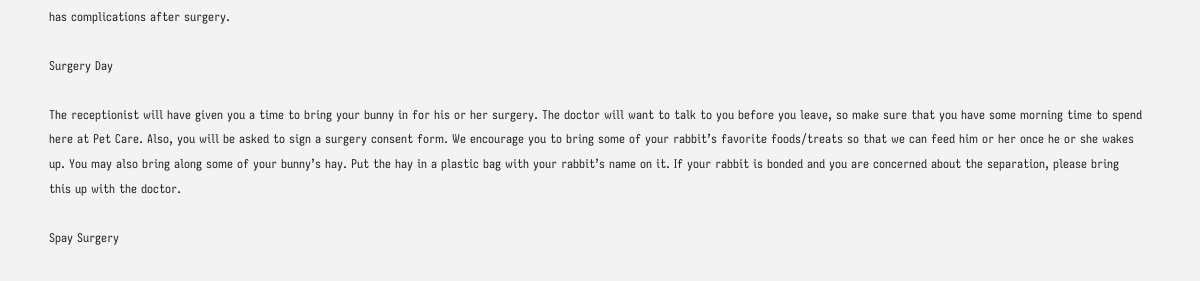has complications after surgery.

Surgery Day

The receptionist will have given you a time to bring your bunny in for his or her surgery. The doctor will want to talk to you before you leave, so make sure that you have some morning time to spend here at Pet Care. Also, you will be asked to sign a surgery consent form. We encourage you to bring some of your rabbit’s favorite foods/treats so that we can feed him or her once he or she wakes up. You may also bring along some of your bunny’s hay. Put the hay in a plastic bag with your rabbit’s name on it. If your rabbit is bonded and you are concerned about the separation, please bring this up with the doctor.

Spay Surgery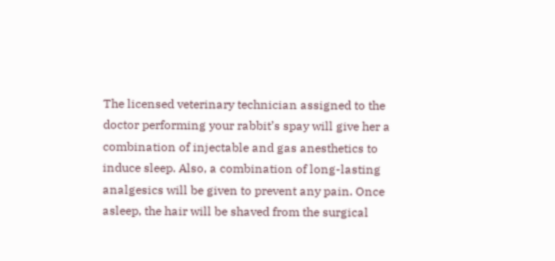The licensed veterinary technician assigned to the doctor performing your rabbit’s spay will give her a combination of injectable and gas anesthetics to induce sleep. Also, a combination of long-lasting analgesics will be given to prevent any pain. Once asleep, the hair will be shaved from the surgical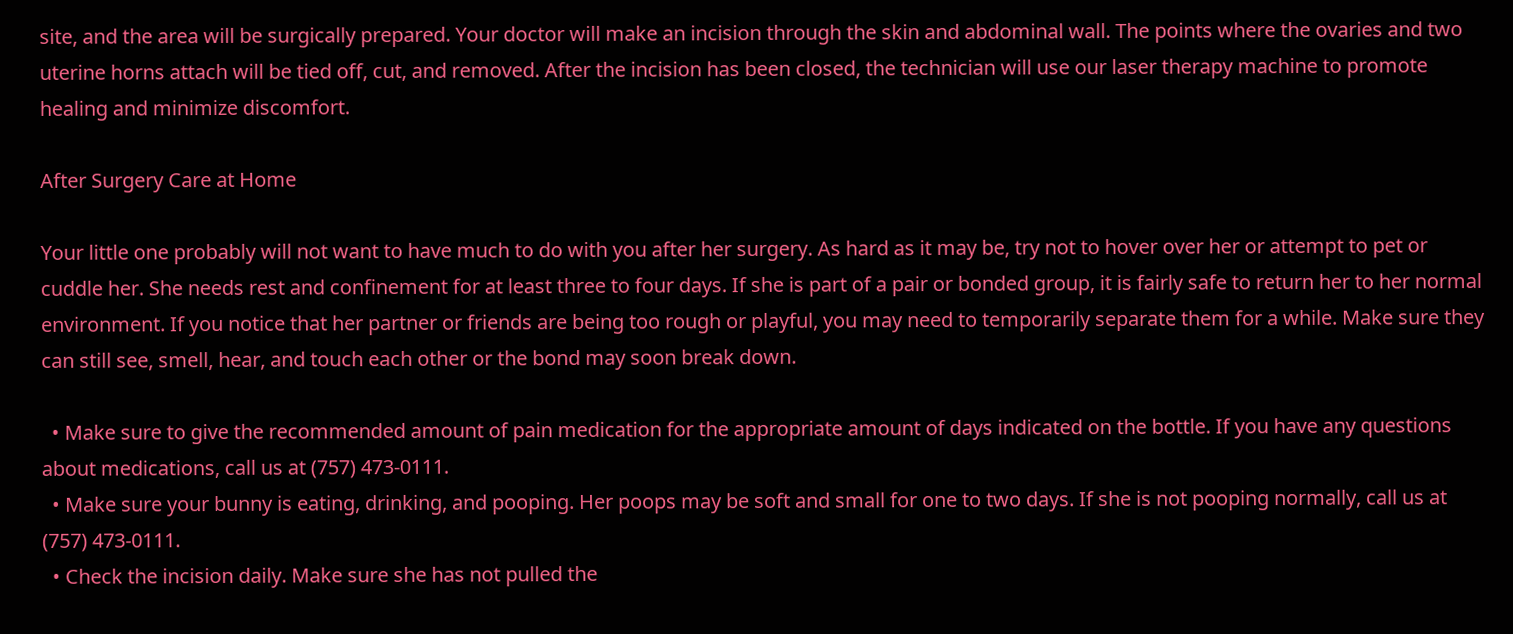site, and the area will be surgically prepared. Your doctor will make an incision through the skin and abdominal wall. The points where the ovaries and two uterine horns attach will be tied off, cut, and removed. After the incision has been closed, the technician will use our laser therapy machine to promote healing and minimize discomfort.

After Surgery Care at Home

Your little one probably will not want to have much to do with you after her surgery. As hard as it may be, try not to hover over her or attempt to pet or cuddle her. She needs rest and confinement for at least three to four days. If she is part of a pair or bonded group, it is fairly safe to return her to her normal environment. If you notice that her partner or friends are being too rough or playful, you may need to temporarily separate them for a while. Make sure they can still see, smell, hear, and touch each other or the bond may soon break down.

  • Make sure to give the recommended amount of pain medication for the appropriate amount of days indicated on the bottle. If you have any questions about medications, call us at (757) 473-0111.
  • Make sure your bunny is eating, drinking, and pooping. Her poops may be soft and small for one to two days. If she is not pooping normally, call us at (757) 473-0111.
  • Check the incision daily. Make sure she has not pulled the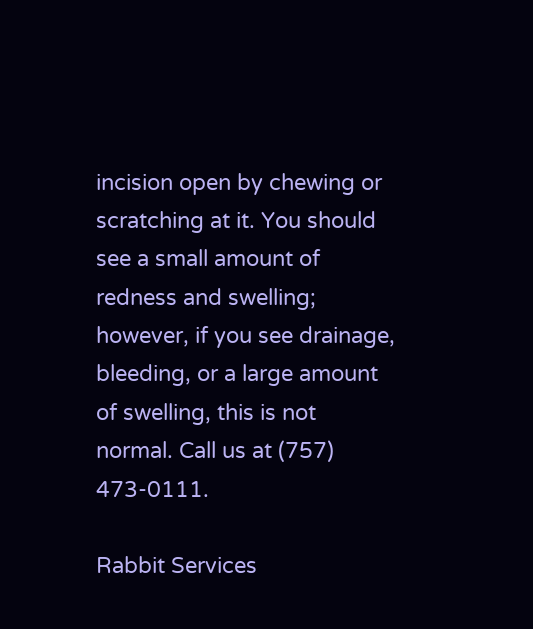incision open by chewing or scratching at it. You should see a small amount of redness and swelling; however, if you see drainage, bleeding, or a large amount of swelling, this is not normal. Call us at (757) 473-0111.

Rabbit Services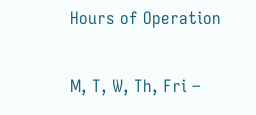Hours of Operation

M, T, W, Th, Fri –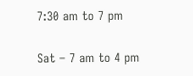7:30 am to 7 pm

Sat – 7 am to 4 pm